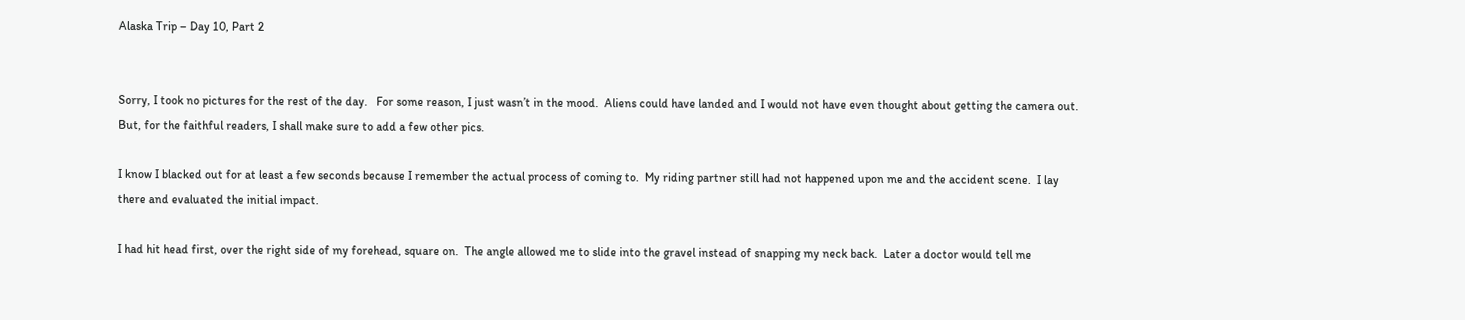Alaska Trip – Day 10, Part 2


Sorry, I took no pictures for the rest of the day.   For some reason, I just wasn’t in the mood.  Aliens could have landed and I would not have even thought about getting the camera out.  But, for the faithful readers, I shall make sure to add a few other pics.

I know I blacked out for at least a few seconds because I remember the actual process of coming to.  My riding partner still had not happened upon me and the accident scene.  I lay there and evaluated the initial impact.

I had hit head first, over the right side of my forehead, square on.  The angle allowed me to slide into the gravel instead of snapping my neck back.  Later a doctor would tell me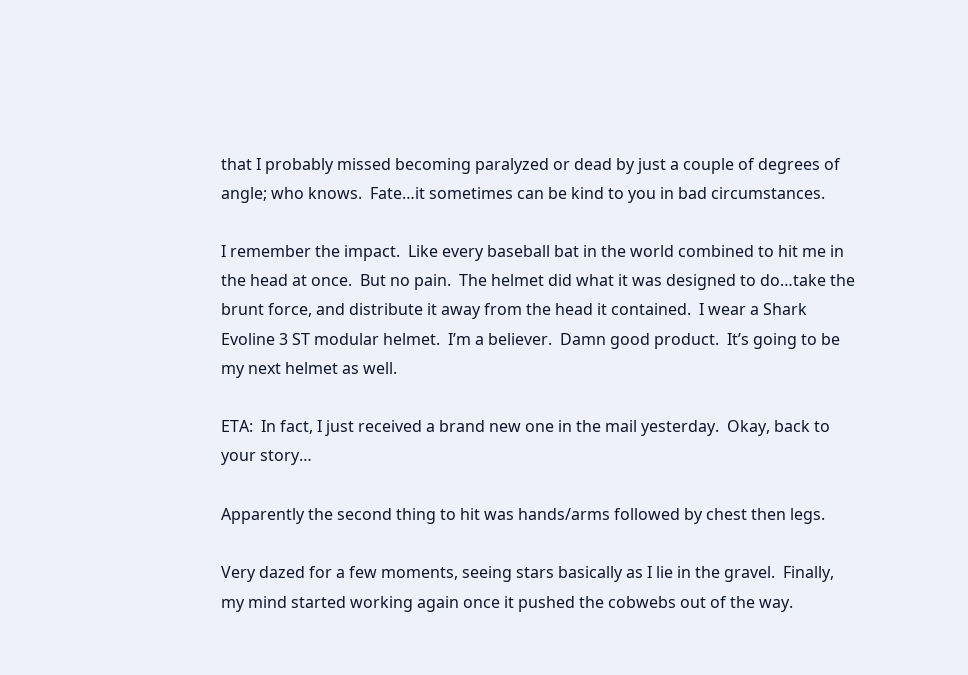that I probably missed becoming paralyzed or dead by just a couple of degrees of angle; who knows.  Fate…it sometimes can be kind to you in bad circumstances.

I remember the impact.  Like every baseball bat in the world combined to hit me in the head at once.  But no pain.  The helmet did what it was designed to do…take the brunt force, and distribute it away from the head it contained.  I wear a Shark Evoline 3 ST modular helmet.  I’m a believer.  Damn good product.  It’s going to be my next helmet as well.

ETA:  In fact, I just received a brand new one in the mail yesterday.  Okay, back to your story…

Apparently the second thing to hit was hands/arms followed by chest then legs.

Very dazed for a few moments, seeing stars basically as I lie in the gravel.  Finally, my mind started working again once it pushed the cobwebs out of the way.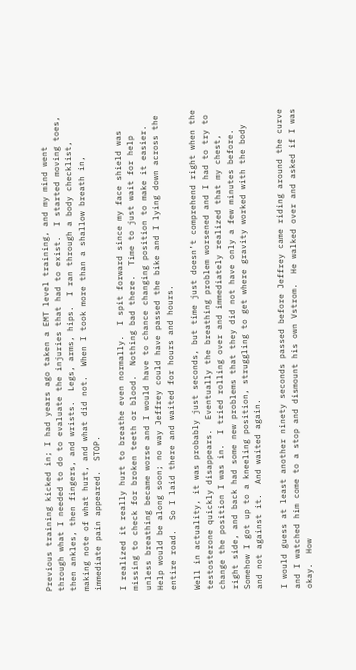Previous training kicked in; I had years ago taken a EMT level training, and my mind went through what I needed to do to evaluate the injuries that had to exist.  I started moving toes, then ankles, then fingers, and wrists.  Legs, arms, hips.  I ran through a body checklist, making note of what hurt, and what did not.  When I took more than a shallow breath in, immediate pain appeared.  STOP.

I realized it really hurt to breathe even normally.  I spit forward since my face shield was missing to check for broken teeth or blood.  Nothing bad there.  Time to just wait for help unless breathing became worse and I would have to chance changing position to make it easier.  Help would be along soon; no way Jeffrey could have passed the bike and I lying down across the entire road.  So I laid there and waited for hours and hours.

Well in actuality, it was probably just seconds, but time just doesn’t comprehend right when the testosterone quickly disappears.  Eventually the breathing problem worsened and I had to try to change the position I was in.  I tried rolling over and immediately realized that my chest, right side, and back had some new problems that they did not have only a few minutes before.  Somehow I got up to a kneeling position, struggling to get where gravity worked with the body and not against it.  And waited again.

I would guess at least another ninety seconds passed before Jeffrey came riding around the curve and I watched him come to a stop and dismount his own Vstrom.  He walked over and asked if I was okay.  How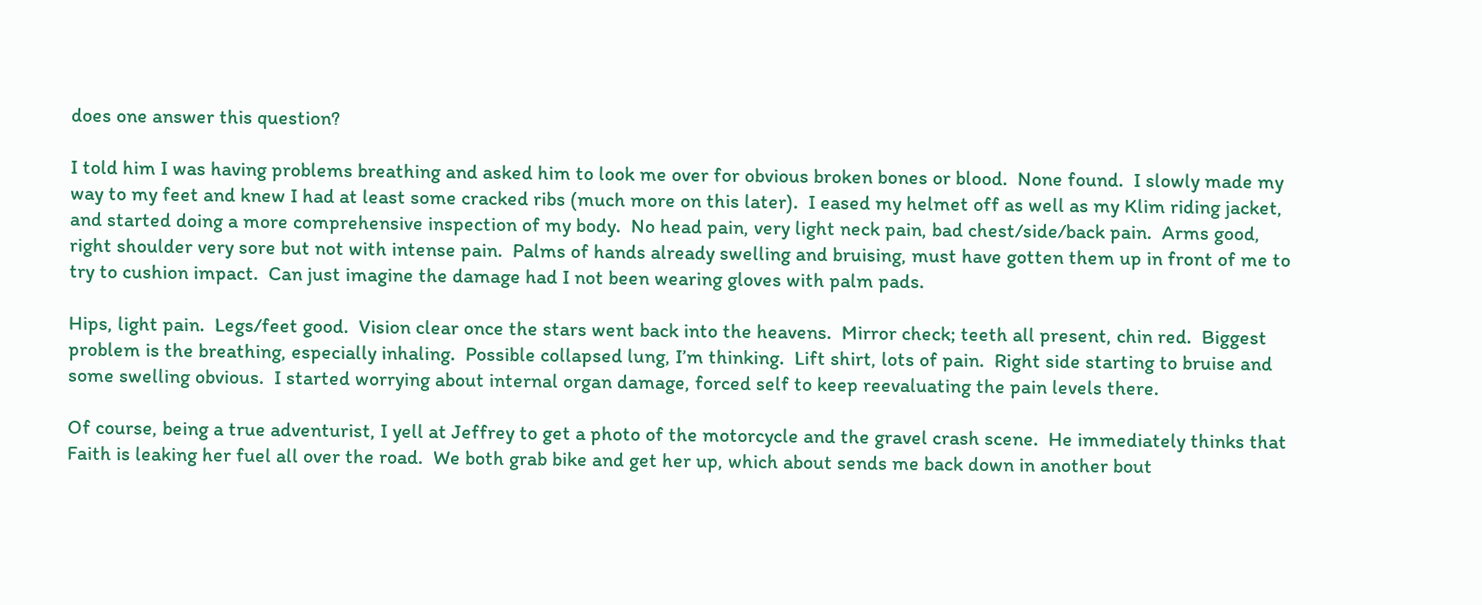does one answer this question?

I told him I was having problems breathing and asked him to look me over for obvious broken bones or blood.  None found.  I slowly made my way to my feet and knew I had at least some cracked ribs (much more on this later).  I eased my helmet off as well as my Klim riding jacket, and started doing a more comprehensive inspection of my body.  No head pain, very light neck pain, bad chest/side/back pain.  Arms good, right shoulder very sore but not with intense pain.  Palms of hands already swelling and bruising, must have gotten them up in front of me to try to cushion impact.  Can just imagine the damage had I not been wearing gloves with palm pads.

Hips, light pain.  Legs/feet good.  Vision clear once the stars went back into the heavens.  Mirror check; teeth all present, chin red.  Biggest problem is the breathing, especially inhaling.  Possible collapsed lung, I’m thinking.  Lift shirt, lots of pain.  Right side starting to bruise and some swelling obvious.  I started worrying about internal organ damage, forced self to keep reevaluating the pain levels there.

Of course, being a true adventurist, I yell at Jeffrey to get a photo of the motorcycle and the gravel crash scene.  He immediately thinks that Faith is leaking her fuel all over the road.  We both grab bike and get her up, which about sends me back down in another bout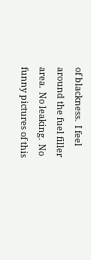of blackness.  I feel around the fuel filler area.  No leaking.  No funny pictures of this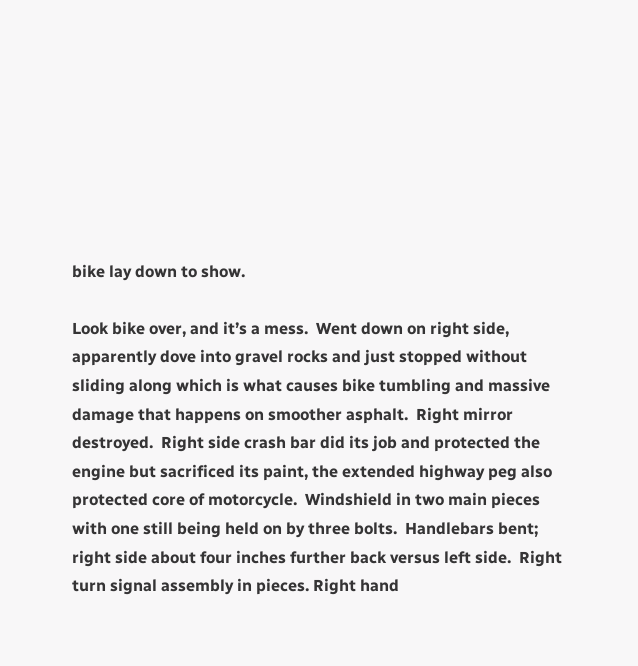bike lay down to show.

Look bike over, and it’s a mess.  Went down on right side, apparently dove into gravel rocks and just stopped without sliding along which is what causes bike tumbling and massive damage that happens on smoother asphalt.  Right mirror destroyed.  Right side crash bar did its job and protected the engine but sacrificed its paint, the extended highway peg also protected core of motorcycle.  Windshield in two main pieces with one still being held on by three bolts.  Handlebars bent; right side about four inches further back versus left side.  Right turn signal assembly in pieces. Right hand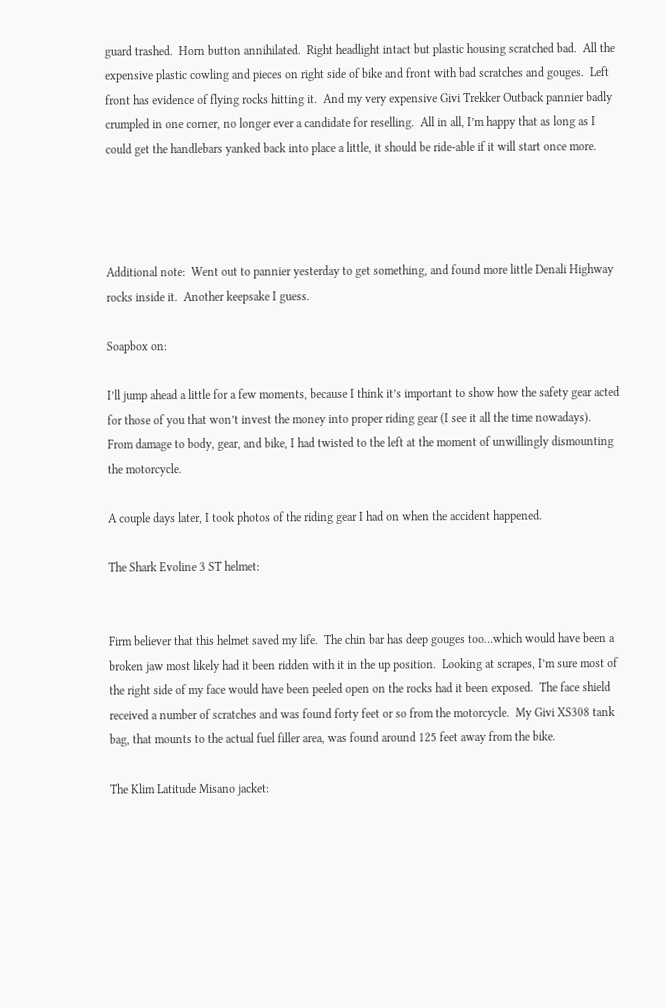guard trashed.  Horn button annihilated.  Right headlight intact but plastic housing scratched bad.  All the expensive plastic cowling and pieces on right side of bike and front with bad scratches and gouges.  Left front has evidence of flying rocks hitting it.  And my very expensive Givi Trekker Outback pannier badly crumpled in one corner, no longer ever a candidate for reselling.  All in all, I’m happy that as long as I could get the handlebars yanked back into place a little, it should be ride-able if it will start once more.




Additional note:  Went out to pannier yesterday to get something, and found more little Denali Highway rocks inside it.  Another keepsake I guess.

Soapbox on:

I’ll jump ahead a little for a few moments, because I think it’s important to show how the safety gear acted for those of you that won’t invest the money into proper riding gear (I see it all the time nowadays).  From damage to body, gear, and bike, I had twisted to the left at the moment of unwillingly dismounting the motorcycle.

A couple days later, I took photos of the riding gear I had on when the accident happened.

The Shark Evoline 3 ST helmet:


Firm believer that this helmet saved my life.  The chin bar has deep gouges too…which would have been a broken jaw most likely had it been ridden with it in the up position.  Looking at scrapes, I’m sure most of the right side of my face would have been peeled open on the rocks had it been exposed.  The face shield received a number of scratches and was found forty feet or so from the motorcycle.  My Givi XS308 tank bag, that mounts to the actual fuel filler area, was found around 125 feet away from the bike.

The Klim Latitude Misano jacket: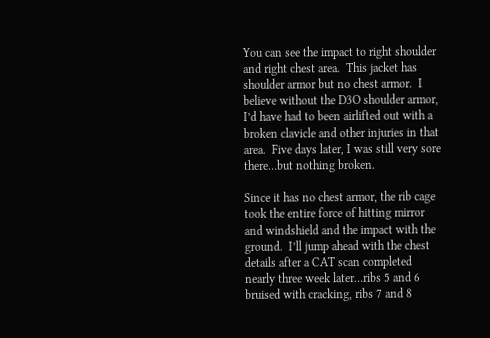You can see the impact to right shoulder and right chest area.  This jacket has shoulder armor but no chest armor.  I believe without the D3O shoulder armor, I’d have had to been airlifted out with a broken clavicle and other injuries in that area.  Five days later, I was still very sore there…but nothing broken.

Since it has no chest armor, the rib cage took the entire force of hitting mirror and windshield and the impact with the ground.  I’ll jump ahead with the chest details after a CAT scan completed nearly three week later…ribs 5 and 6 bruised with cracking, ribs 7 and 8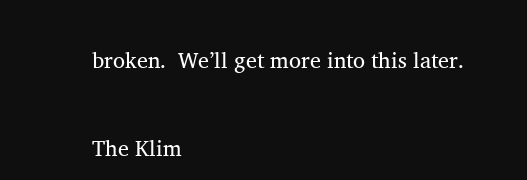broken.  We’ll get more into this later.

The Klim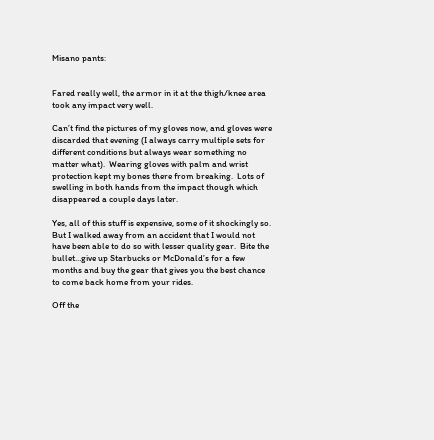Misano pants:


Fared really well, the armor in it at the thigh/knee area took any impact very well.

Can’t find the pictures of my gloves now, and gloves were discarded that evening (I always carry multiple sets for different conditions but always wear something no matter what).  Wearing gloves with palm and wrist protection kept my bones there from breaking.  Lots of swelling in both hands from the impact though which disappeared a couple days later.

Yes, all of this stuff is expensive, some of it shockingly so.  But I walked away from an accident that I would not have been able to do so with lesser quality gear.  Bite the bullet…give up Starbucks or McDonald’s for a few months and buy the gear that gives you the best chance to come back home from your rides.

Off the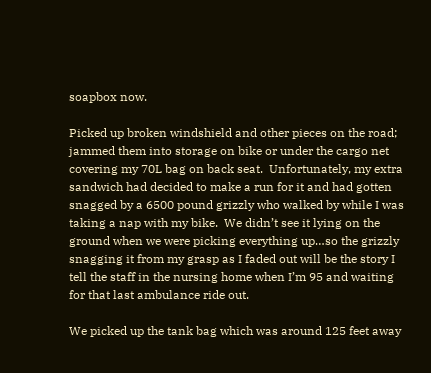soapbox now.

Picked up broken windshield and other pieces on the road; jammed them into storage on bike or under the cargo net covering my 70L bag on back seat.  Unfortunately, my extra sandwich had decided to make a run for it and had gotten snagged by a 6500 pound grizzly who walked by while I was taking a nap with my bike.  We didn’t see it lying on the ground when we were picking everything up…so the grizzly snagging it from my grasp as I faded out will be the story I tell the staff in the nursing home when I’m 95 and waiting for that last ambulance ride out.

We picked up the tank bag which was around 125 feet away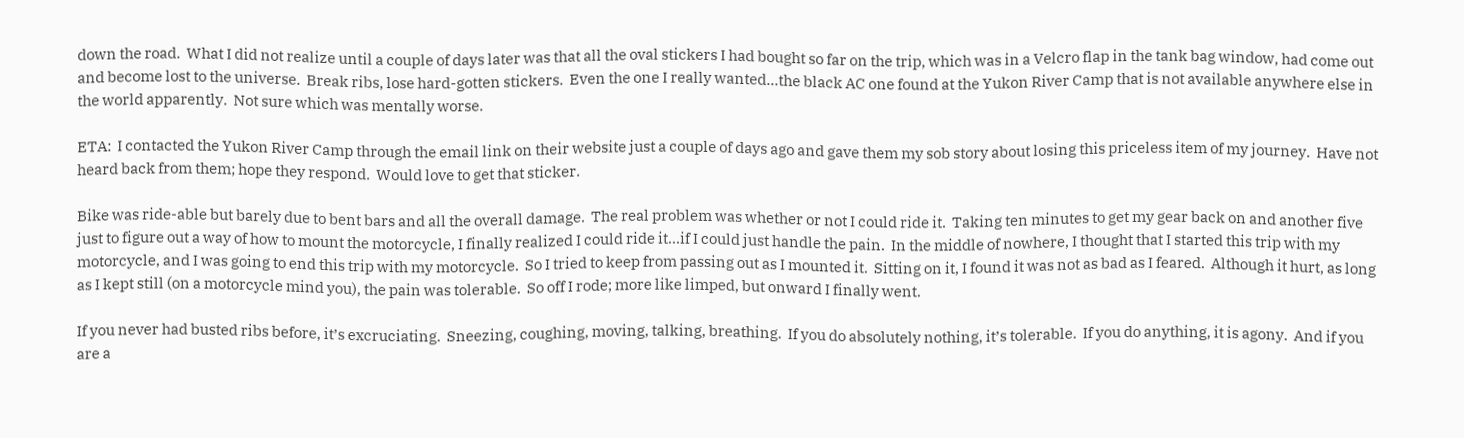down the road.  What I did not realize until a couple of days later was that all the oval stickers I had bought so far on the trip, which was in a Velcro flap in the tank bag window, had come out and become lost to the universe.  Break ribs, lose hard-gotten stickers.  Even the one I really wanted…the black AC one found at the Yukon River Camp that is not available anywhere else in the world apparently.  Not sure which was mentally worse.

ETA:  I contacted the Yukon River Camp through the email link on their website just a couple of days ago and gave them my sob story about losing this priceless item of my journey.  Have not heard back from them; hope they respond.  Would love to get that sticker.

Bike was ride-able but barely due to bent bars and all the overall damage.  The real problem was whether or not I could ride it.  Taking ten minutes to get my gear back on and another five just to figure out a way of how to mount the motorcycle, I finally realized I could ride it…if I could just handle the pain.  In the middle of nowhere, I thought that I started this trip with my motorcycle, and I was going to end this trip with my motorcycle.  So I tried to keep from passing out as I mounted it.  Sitting on it, I found it was not as bad as I feared.  Although it hurt, as long as I kept still (on a motorcycle mind you), the pain was tolerable.  So off I rode; more like limped, but onward I finally went.

If you never had busted ribs before, it’s excruciating.  Sneezing, coughing, moving, talking, breathing.  If you do absolutely nothing, it’s tolerable.  If you do anything, it is agony.  And if you are a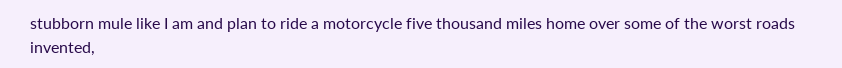stubborn mule like I am and plan to ride a motorcycle five thousand miles home over some of the worst roads invented,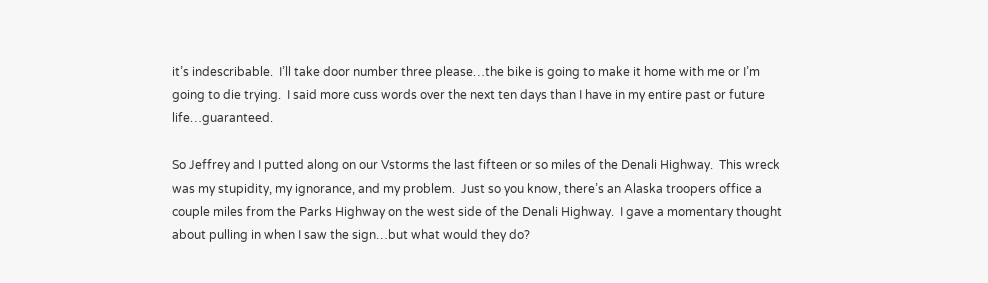it’s indescribable.  I’ll take door number three please…the bike is going to make it home with me or I’m going to die trying.  I said more cuss words over the next ten days than I have in my entire past or future life…guaranteed.

So Jeffrey and I putted along on our Vstorms the last fifteen or so miles of the Denali Highway.  This wreck was my stupidity, my ignorance, and my problem.  Just so you know, there’s an Alaska troopers office a couple miles from the Parks Highway on the west side of the Denali Highway.  I gave a momentary thought about pulling in when I saw the sign…but what would they do?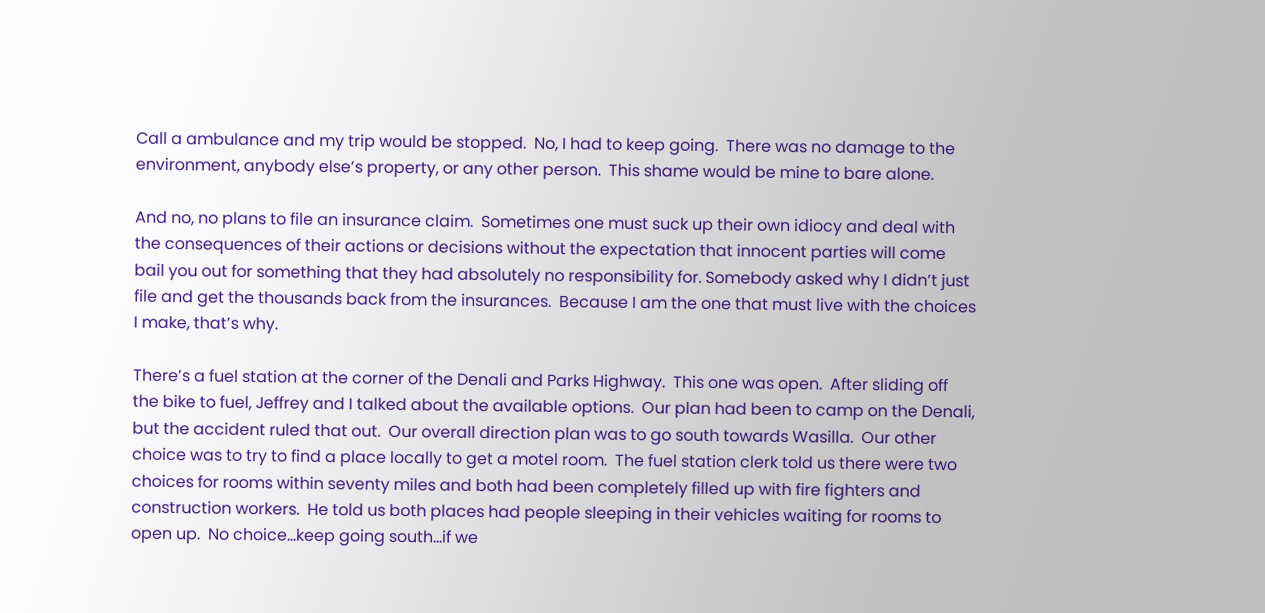Call a ambulance and my trip would be stopped.  No, I had to keep going.  There was no damage to the environment, anybody else’s property, or any other person.  This shame would be mine to bare alone.

And no, no plans to file an insurance claim.  Sometimes one must suck up their own idiocy and deal with the consequences of their actions or decisions without the expectation that innocent parties will come bail you out for something that they had absolutely no responsibility for. Somebody asked why I didn’t just file and get the thousands back from the insurances.  Because I am the one that must live with the choices I make, that’s why.

There’s a fuel station at the corner of the Denali and Parks Highway.  This one was open.  After sliding off the bike to fuel, Jeffrey and I talked about the available options.  Our plan had been to camp on the Denali, but the accident ruled that out.  Our overall direction plan was to go south towards Wasilla.  Our other choice was to try to find a place locally to get a motel room.  The fuel station clerk told us there were two choices for rooms within seventy miles and both had been completely filled up with fire fighters and construction workers.  He told us both places had people sleeping in their vehicles waiting for rooms to open up.  No choice…keep going south…if we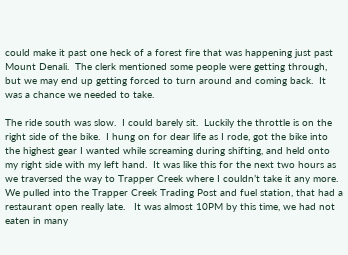could make it past one heck of a forest fire that was happening just past Mount Denali.  The clerk mentioned some people were getting through, but we may end up getting forced to turn around and coming back.  It was a chance we needed to take.

The ride south was slow.  I could barely sit.  Luckily the throttle is on the right side of the bike.  I hung on for dear life as I rode, got the bike into the highest gear I wanted while screaming during shifting, and held onto my right side with my left hand.  It was like this for the next two hours as we traversed the way to Trapper Creek where I couldn’t take it any more.  We pulled into the Trapper Creek Trading Post and fuel station, that had a restaurant open really late.   It was almost 10PM by this time, we had not eaten in many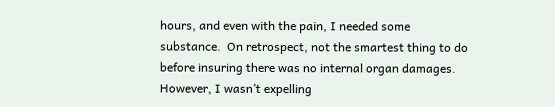hours, and even with the pain, I needed some substance.  On retrospect, not the smartest thing to do before insuring there was no internal organ damages.  However, I wasn’t expelling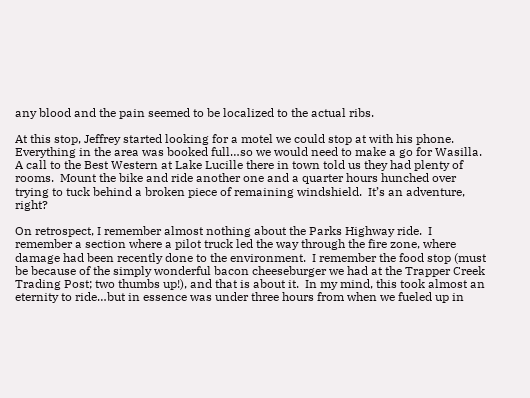any blood and the pain seemed to be localized to the actual ribs.

At this stop, Jeffrey started looking for a motel we could stop at with his phone.  Everything in the area was booked full…so we would need to make a go for Wasilla.  A call to the Best Western at Lake Lucille there in town told us they had plenty of rooms.  Mount the bike and ride another one and a quarter hours hunched over trying to tuck behind a broken piece of remaining windshield.  It’s an adventure, right?

On retrospect, I remember almost nothing about the Parks Highway ride.  I remember a section where a pilot truck led the way through the fire zone, where damage had been recently done to the environment.  I remember the food stop (must be because of the simply wonderful bacon cheeseburger we had at the Trapper Creek Trading Post; two thumbs up!), and that is about it.  In my mind, this took almost an eternity to ride…but in essence was under three hours from when we fueled up in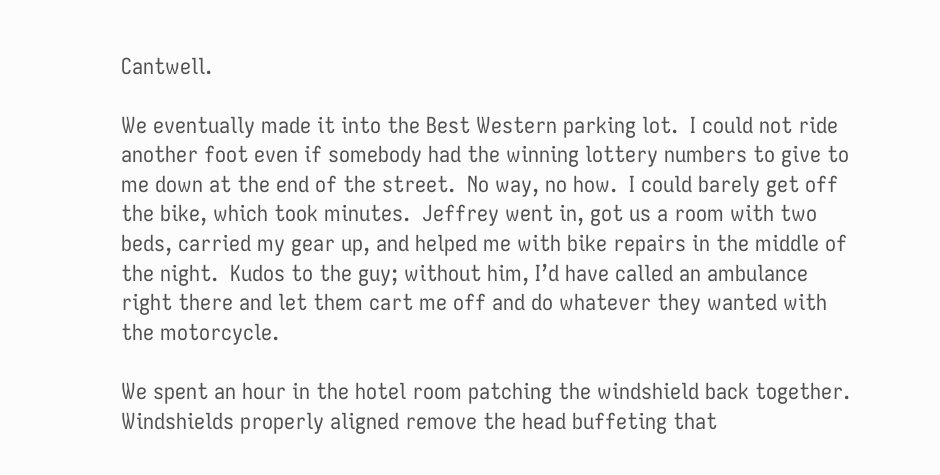Cantwell.

We eventually made it into the Best Western parking lot.  I could not ride another foot even if somebody had the winning lottery numbers to give to me down at the end of the street.  No way, no how.  I could barely get off the bike, which took minutes.  Jeffrey went in, got us a room with two beds, carried my gear up, and helped me with bike repairs in the middle of the night.  Kudos to the guy; without him, I’d have called an ambulance right there and let them cart me off and do whatever they wanted with the motorcycle.

We spent an hour in the hotel room patching the windshield back together.  Windshields properly aligned remove the head buffeting that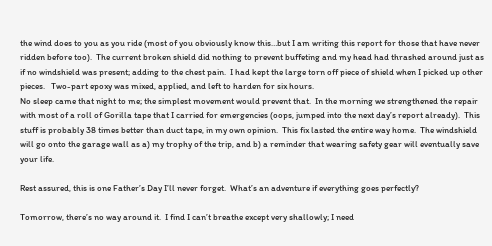the wind does to you as you ride (most of you obviously know this…but I am writing this report for those that have never ridden before too).  The current broken shield did nothing to prevent buffeting and my head had thrashed around just as if no windshield was present; adding to the chest pain.  I had kept the large torn off piece of shield when I picked up other pieces.   Two-part epoxy was mixed, applied, and left to harden for six hours.
No sleep came that night to me; the simplest movement would prevent that.  In the morning we strengthened the repair with most of a roll of Gorilla tape that I carried for emergencies (oops, jumped into the next day’s report already).  This stuff is probably 38 times better than duct tape, in my own opinion.  This fix lasted the entire way home.  The windshield will go onto the garage wall as a) my trophy of the trip, and b) a reminder that wearing safety gear will eventually save your life.

Rest assured, this is one Father’s Day I’ll never forget.  What’s an adventure if everything goes perfectly?

Tomorrow, there’s no way around it.  I find I can’t breathe except very shallowly; I need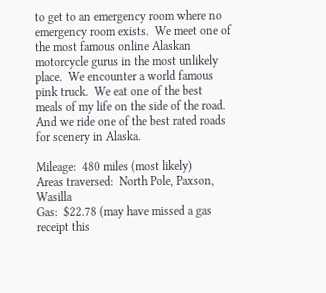to get to an emergency room where no emergency room exists.  We meet one of the most famous online Alaskan motorcycle gurus in the most unlikely place.  We encounter a world famous pink truck.  We eat one of the best meals of my life on the side of the road.  And we ride one of the best rated roads for scenery in Alaska.

Mileage:  480 miles (most likely)
Areas traversed:  North Pole, Paxson, Wasilla
Gas:  $22.78 (may have missed a gas receipt this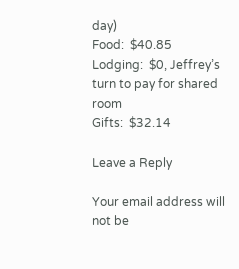day)
Food:  $40.85
Lodging:  $0, Jeffrey’s turn to pay for shared room
Gifts:  $32.14

Leave a Reply

Your email address will not be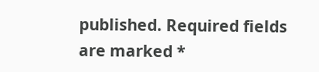published. Required fields are marked *